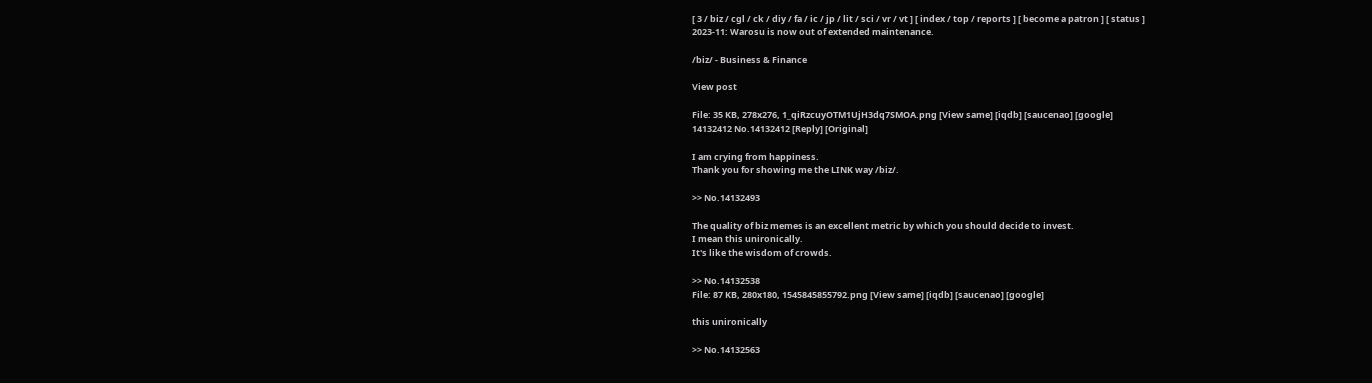[ 3 / biz / cgl / ck / diy / fa / ic / jp / lit / sci / vr / vt ] [ index / top / reports ] [ become a patron ] [ status ]
2023-11: Warosu is now out of extended maintenance.

/biz/ - Business & Finance

View post

File: 35 KB, 278x276, 1_qiRzcuyOTM1UjH3dq7SMOA.png [View same] [iqdb] [saucenao] [google]
14132412 No.14132412 [Reply] [Original]

I am crying from happiness.
Thank you for showing me the LINK way /biz/.

>> No.14132493

The quality of biz memes is an excellent metric by which you should decide to invest.
I mean this unironically.
It's like the wisdom of crowds.

>> No.14132538
File: 87 KB, 280x180, 1545845855792.png [View same] [iqdb] [saucenao] [google]

this unironically

>> No.14132563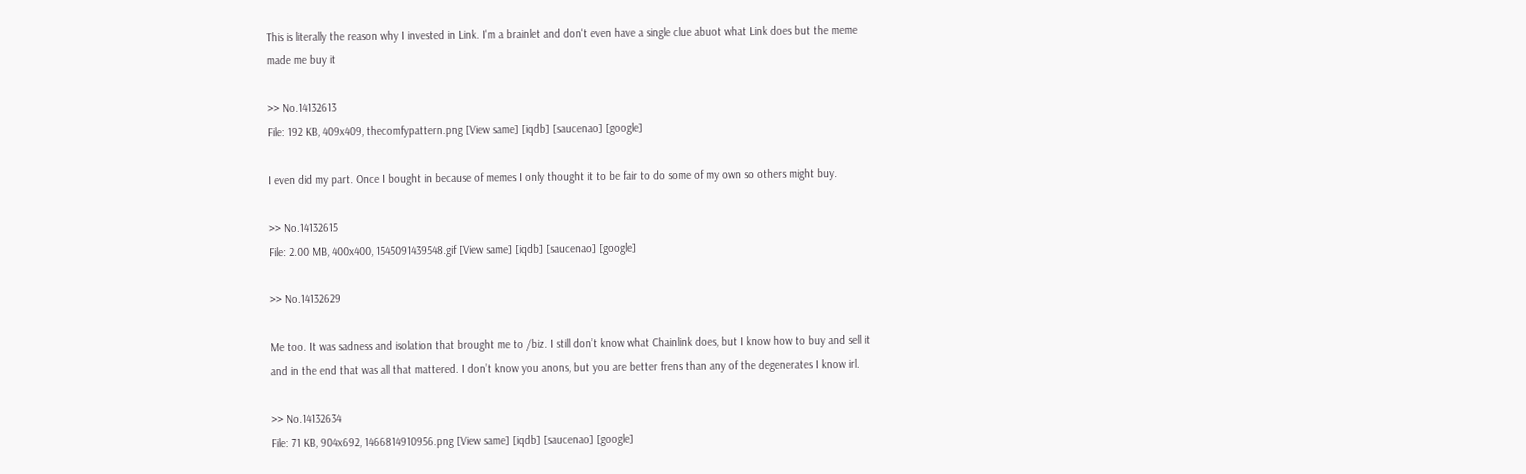This is literally the reason why I invested in Link. I'm a brainlet and don't even have a single clue abuot what Link does but the meme made me buy it

>> No.14132613
File: 192 KB, 409x409, thecomfypattern.png [View same] [iqdb] [saucenao] [google]

I even did my part. Once I bought in because of memes I only thought it to be fair to do some of my own so others might buy.

>> No.14132615
File: 2.00 MB, 400x400, 1545091439548.gif [View same] [iqdb] [saucenao] [google]

>> No.14132629

Me too. It was sadness and isolation that brought me to /biz. I still don’t know what Chainlink does, but I know how to buy and sell it and in the end that was all that mattered. I don’t know you anons, but you are better frens than any of the degenerates I know irl.

>> No.14132634
File: 71 KB, 904x692, 1466814910956.png [View same] [iqdb] [saucenao] [google]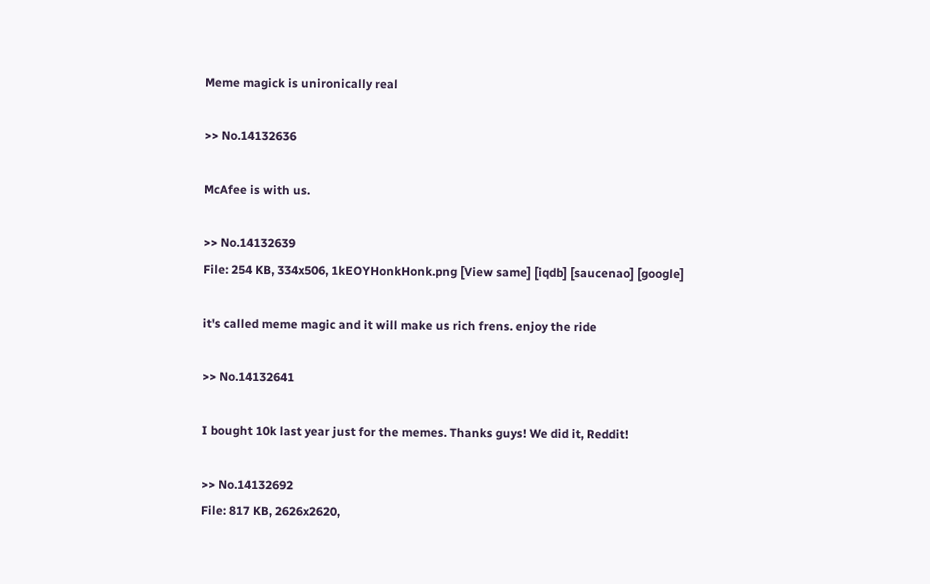Meme magick is unironically real

>> No.14132636

McAfee is with us.

>> No.14132639
File: 254 KB, 334x506, 1kEOYHonkHonk.png [View same] [iqdb] [saucenao] [google]

it's called meme magic and it will make us rich frens. enjoy the ride

>> No.14132641

I bought 10k last year just for the memes. Thanks guys! We did it, Reddit!

>> No.14132692
File: 817 KB, 2626x2620,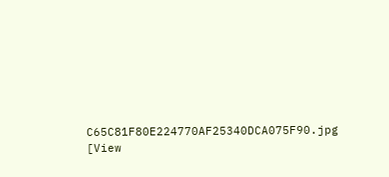C65C81F80E224770AF25340DCA075F90.jpg [View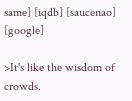same] [iqdb] [saucenao] [google]

>It's like the wisdom of crowds.